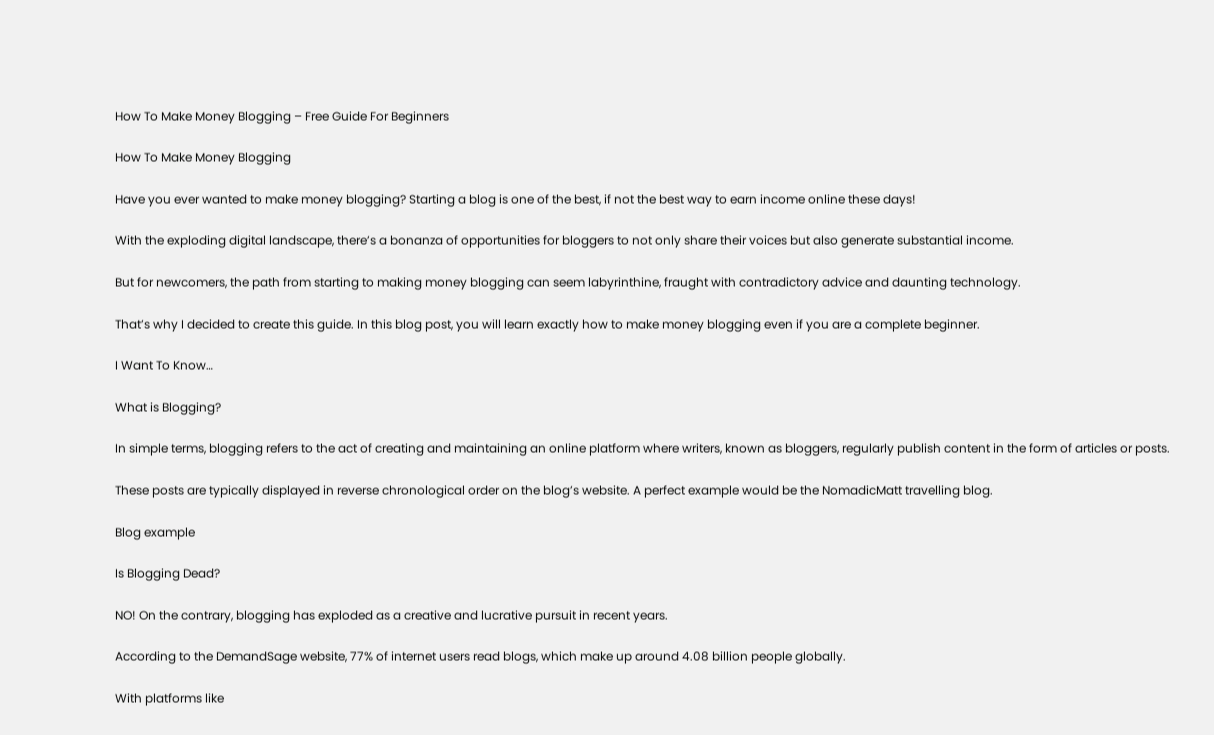How To Make Money Blogging – Free Guide For Beginners

How To Make Money Blogging

Have you ever wanted to make money blogging? Starting a blog is one of the best, if not the best way to earn income online these days!

With the exploding digital landscape, there’s a bonanza of opportunities for bloggers to not only share their voices but also generate substantial income.

But for newcomers, the path from starting to making money blogging can seem labyrinthine, fraught with contradictory advice and daunting technology.

That’s why I decided to create this guide. In this blog post, you will learn exactly how to make money blogging even if you are a complete beginner.

I Want To Know…

What is Blogging?

In simple terms, blogging refers to the act of creating and maintaining an online platform where writers, known as bloggers, regularly publish content in the form of articles or posts.

These posts are typically displayed in reverse chronological order on the blog’s website. A perfect example would be the NomadicMatt travelling blog.

Blog example

Is Blogging Dead?

NO! On the contrary, blogging has exploded as a creative and lucrative pursuit in recent years.

According to the DemandSage website, 77% of internet users read blogs, which make up around 4.08 billion people globally.

With platforms like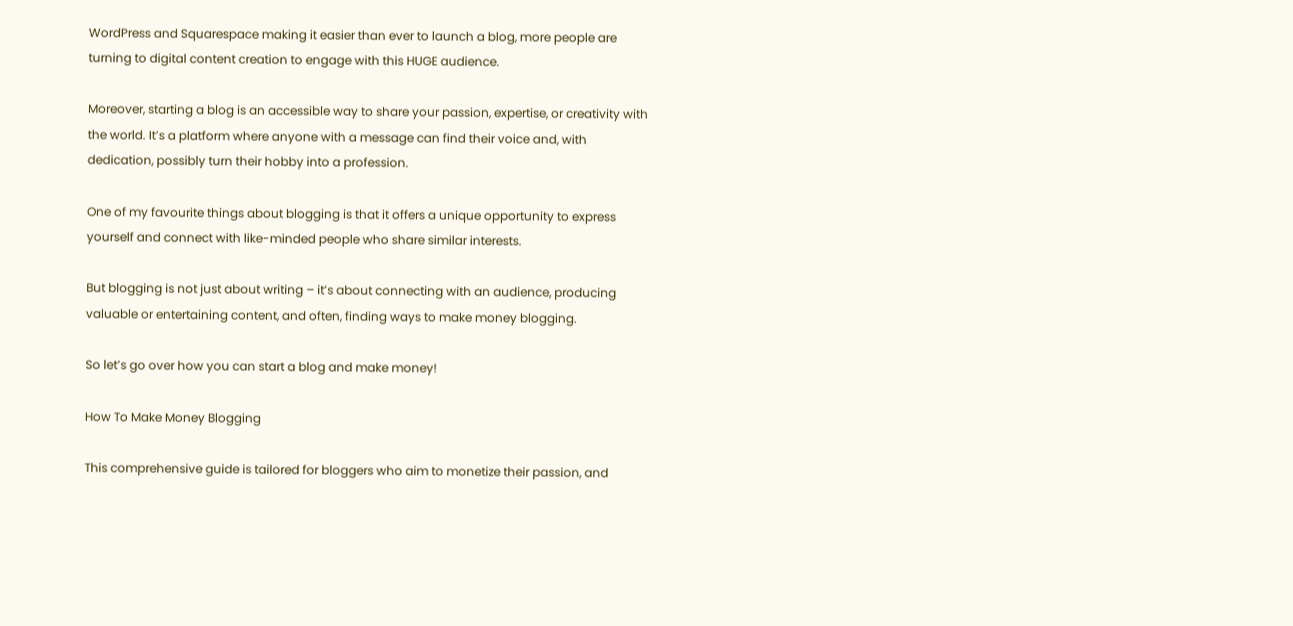WordPress and Squarespace making it easier than ever to launch a blog, more people are turning to digital content creation to engage with this HUGE audience.

Moreover, starting a blog is an accessible way to share your passion, expertise, or creativity with the world. It’s a platform where anyone with a message can find their voice and, with dedication, possibly turn their hobby into a profession.

One of my favourite things about blogging is that it offers a unique opportunity to express yourself and connect with like-minded people who share similar interests.

But blogging is not just about writing – it’s about connecting with an audience, producing valuable or entertaining content, and often, finding ways to make money blogging.

So let’s go over how you can start a blog and make money!

How To Make Money Blogging

This comprehensive guide is tailored for bloggers who aim to monetize their passion, and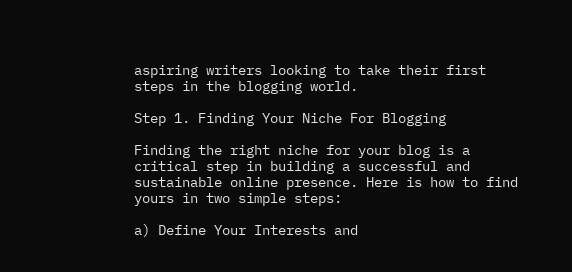aspiring writers looking to take their first steps in the blogging world.

Step 1. Finding Your Niche For Blogging

Finding the right niche for your blog is a critical step in building a successful and sustainable online presence. Here is how to find yours in two simple steps:

a) Define Your Interests and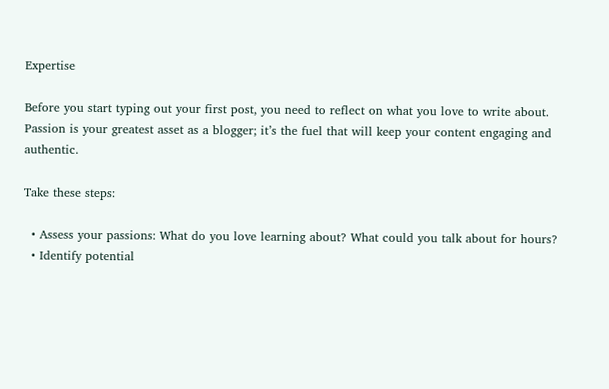Expertise

Before you start typing out your first post, you need to reflect on what you love to write about. Passion is your greatest asset as a blogger; it’s the fuel that will keep your content engaging and authentic.

Take these steps:

  • Assess your passions: What do you love learning about? What could you talk about for hours?
  • Identify potential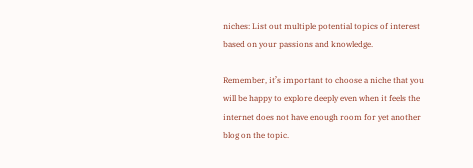niches: List out multiple potential topics of interest based on your passions and knowledge.

Remember, it’s important to choose a niche that you will be happy to explore deeply even when it feels the internet does not have enough room for yet another blog on the topic.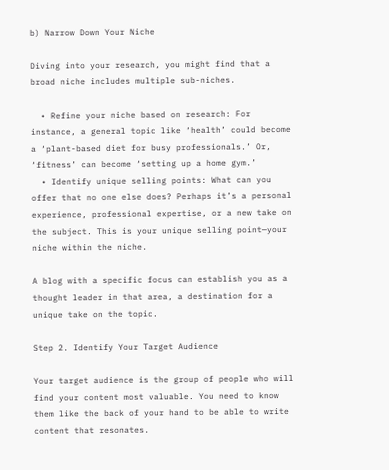b) Narrow Down Your Niche

Diving into your research, you might find that a broad niche includes multiple sub-niches.

  • Refine your niche based on research: For instance, a general topic like ‘health’ could become a ‘plant-based diet for busy professionals.’ Or, ‘fitness’ can become ‘setting up a home gym.’
  • Identify unique selling points: What can you offer that no one else does? Perhaps it’s a personal experience, professional expertise, or a new take on the subject. This is your unique selling point—your niche within the niche.

A blog with a specific focus can establish you as a thought leader in that area, a destination for a unique take on the topic.

Step 2. Identify Your Target Audience

Your target audience is the group of people who will find your content most valuable. You need to know them like the back of your hand to be able to write content that resonates.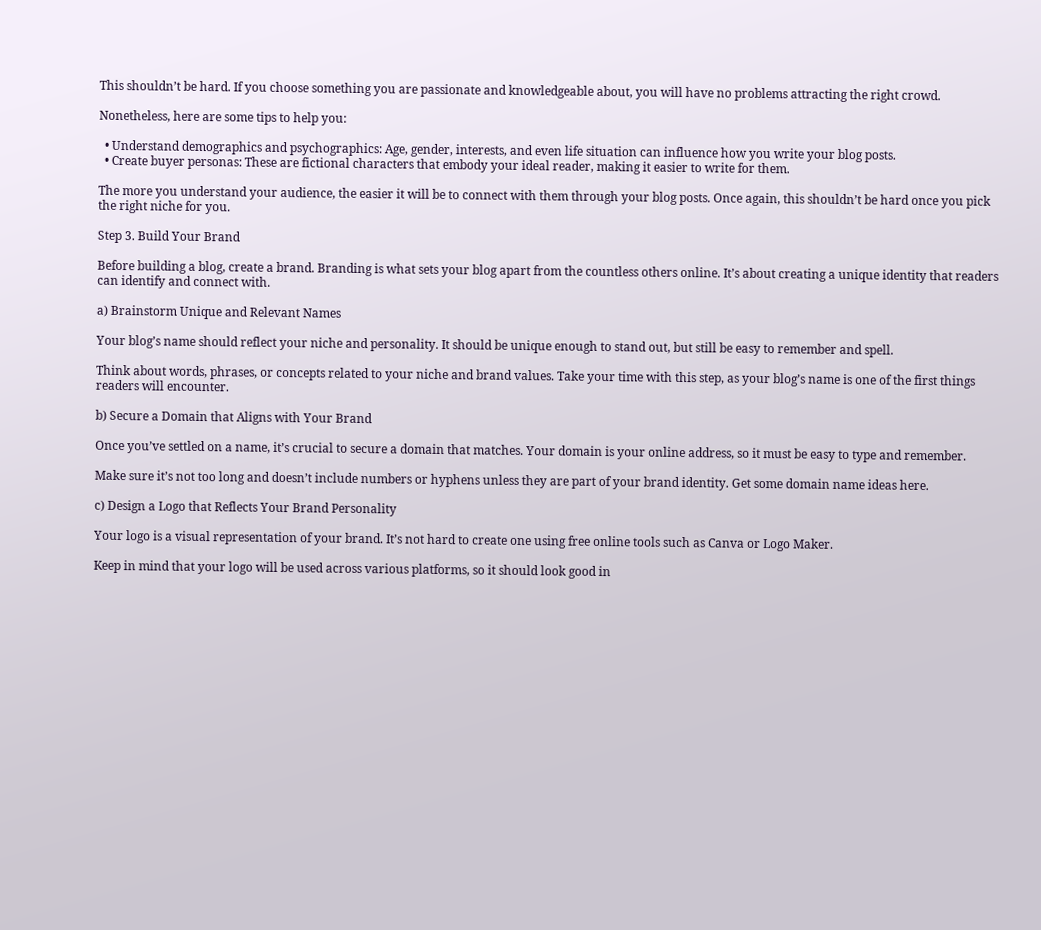This shouldn’t be hard. If you choose something you are passionate and knowledgeable about, you will have no problems attracting the right crowd.

Nonetheless, here are some tips to help you:

  • Understand demographics and psychographics: Age, gender, interests, and even life situation can influence how you write your blog posts.
  • Create buyer personas: These are fictional characters that embody your ideal reader, making it easier to write for them.

The more you understand your audience, the easier it will be to connect with them through your blog posts. Once again, this shouldn’t be hard once you pick the right niche for you.

Step 3. Build Your Brand

Before building a blog, create a brand. Branding is what sets your blog apart from the countless others online. It’s about creating a unique identity that readers can identify and connect with.

a) Brainstorm Unique and Relevant Names

Your blog’s name should reflect your niche and personality. It should be unique enough to stand out, but still be easy to remember and spell.

Think about words, phrases, or concepts related to your niche and brand values. Take your time with this step, as your blog’s name is one of the first things readers will encounter.

b) Secure a Domain that Aligns with Your Brand

Once you’ve settled on a name, it’s crucial to secure a domain that matches. Your domain is your online address, so it must be easy to type and remember.

Make sure it’s not too long and doesn’t include numbers or hyphens unless they are part of your brand identity. Get some domain name ideas here.

c) Design a Logo that Reflects Your Brand Personality

Your logo is a visual representation of your brand. It’s not hard to create one using free online tools such as Canva or Logo Maker.

Keep in mind that your logo will be used across various platforms, so it should look good in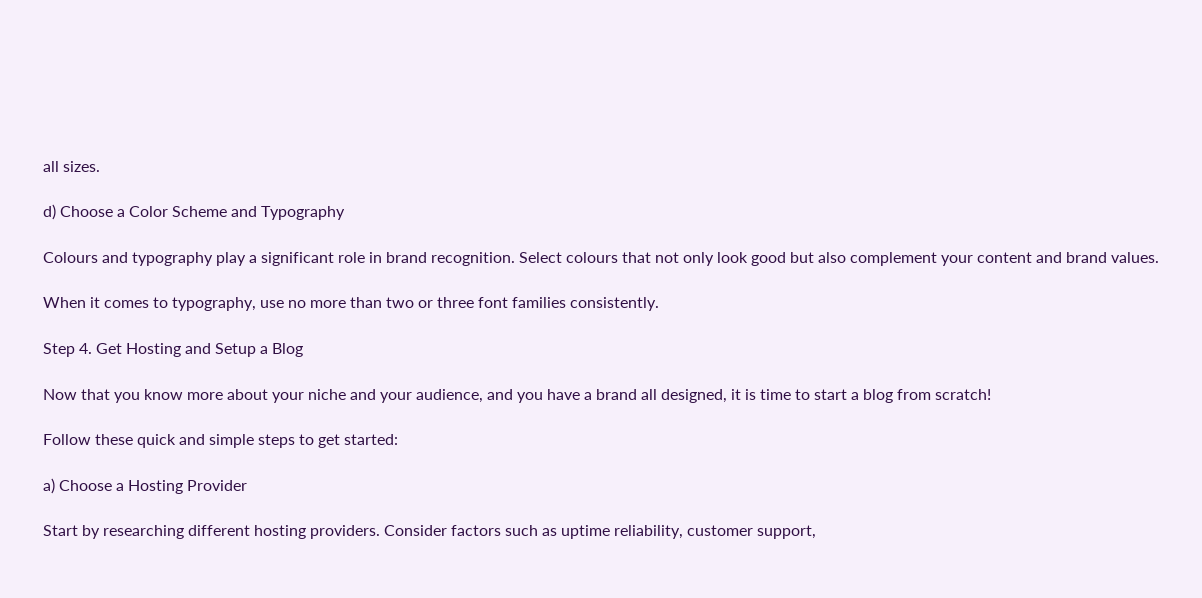all sizes.

d) Choose a Color Scheme and Typography

Colours and typography play a significant role in brand recognition. Select colours that not only look good but also complement your content and brand values.

When it comes to typography, use no more than two or three font families consistently.

Step 4. Get Hosting and Setup a Blog

Now that you know more about your niche and your audience, and you have a brand all designed, it is time to start a blog from scratch!

Follow these quick and simple steps to get started:

a) Choose a Hosting Provider

Start by researching different hosting providers. Consider factors such as uptime reliability, customer support,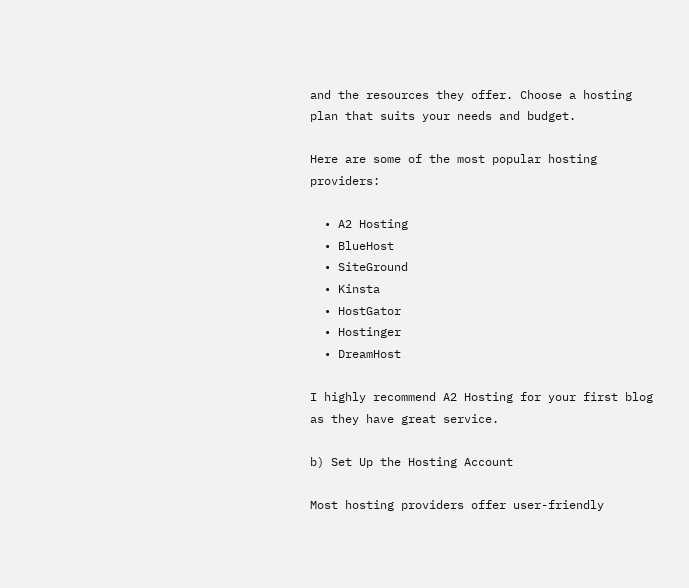and the resources they offer. Choose a hosting plan that suits your needs and budget.

Here are some of the most popular hosting providers:

  • A2 Hosting
  • BlueHost
  • SiteGround
  • Kinsta
  • HostGator
  • Hostinger
  • DreamHost

I highly recommend A2 Hosting for your first blog as they have great service.

b) Set Up the Hosting Account

Most hosting providers offer user-friendly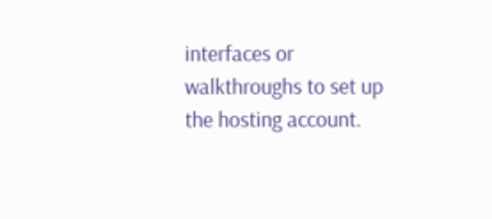interfaces or walkthroughs to set up the hosting account.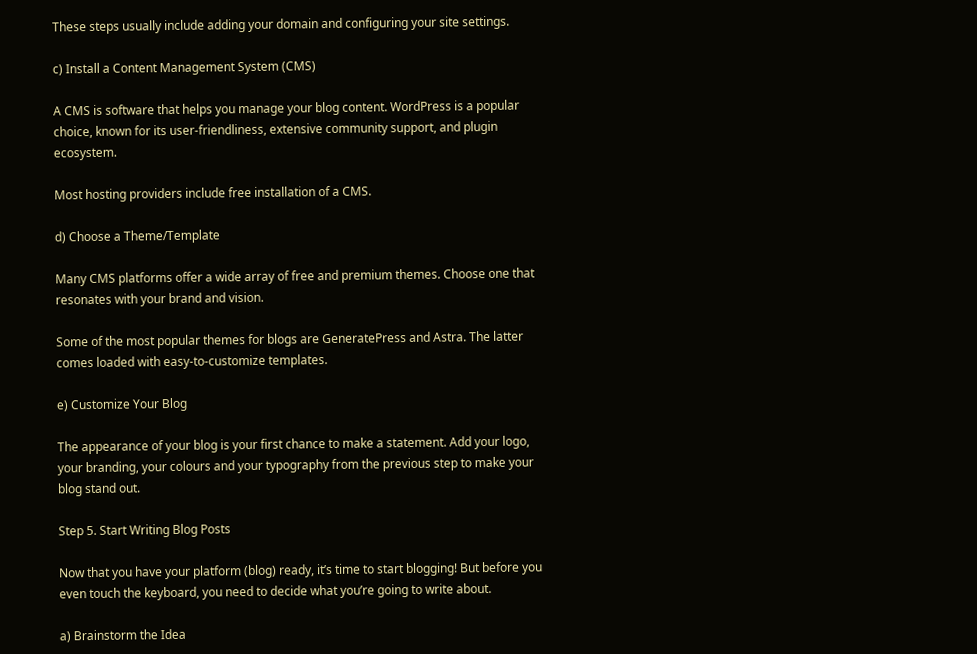These steps usually include adding your domain and configuring your site settings.

c) Install a Content Management System (CMS)

A CMS is software that helps you manage your blog content. WordPress is a popular choice, known for its user-friendliness, extensive community support, and plugin ecosystem.

Most hosting providers include free installation of a CMS.

d) Choose a Theme/Template

Many CMS platforms offer a wide array of free and premium themes. Choose one that resonates with your brand and vision.

Some of the most popular themes for blogs are GeneratePress and Astra. The latter comes loaded with easy-to-customize templates.

e) Customize Your Blog

The appearance of your blog is your first chance to make a statement. Add your logo, your branding, your colours and your typography from the previous step to make your blog stand out.

Step 5. Start Writing Blog Posts

Now that you have your platform (blog) ready, it’s time to start blogging! But before you even touch the keyboard, you need to decide what you’re going to write about.

a) Brainstorm the Idea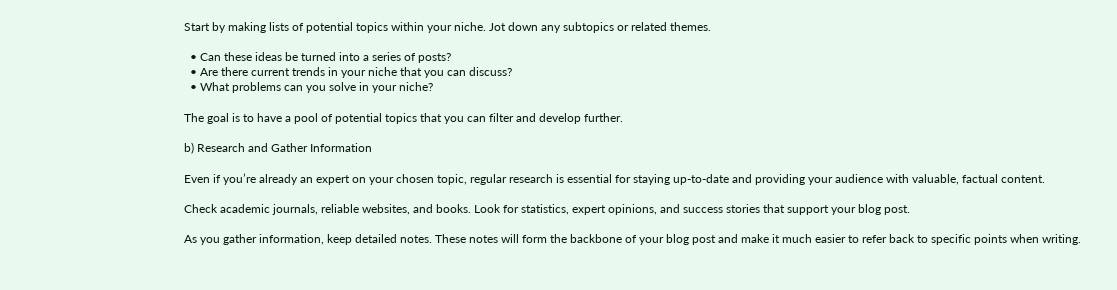Start by making lists of potential topics within your niche. Jot down any subtopics or related themes.

  • Can these ideas be turned into a series of posts?
  • Are there current trends in your niche that you can discuss?
  • What problems can you solve in your niche?

The goal is to have a pool of potential topics that you can filter and develop further.

b) Research and Gather Information

Even if you’re already an expert on your chosen topic, regular research is essential for staying up-to-date and providing your audience with valuable, factual content.

Check academic journals, reliable websites, and books. Look for statistics, expert opinions, and success stories that support your blog post.

As you gather information, keep detailed notes. These notes will form the backbone of your blog post and make it much easier to refer back to specific points when writing.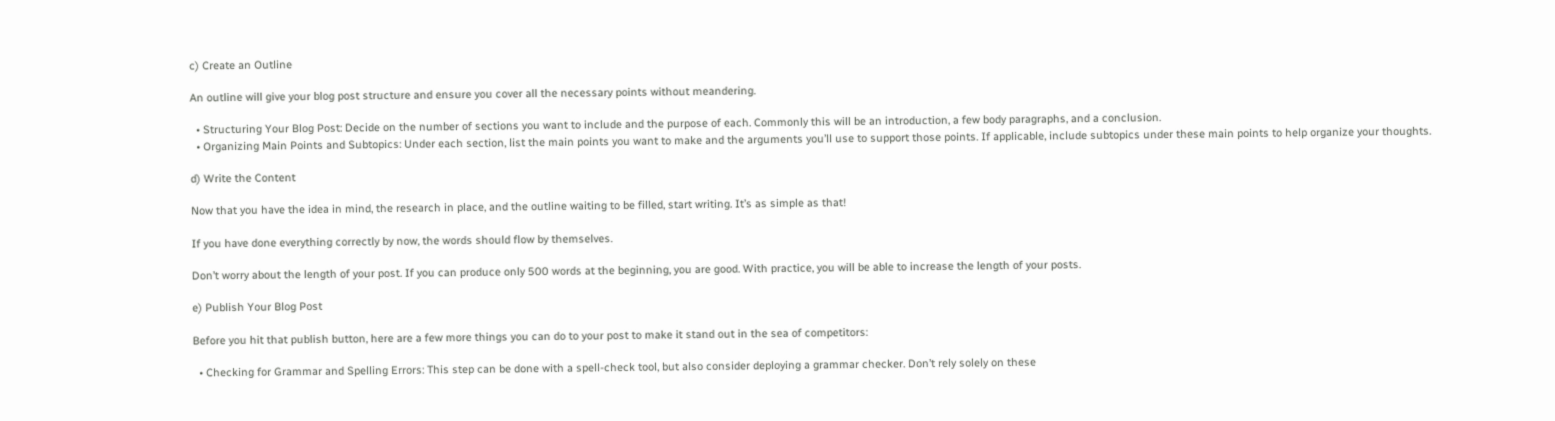c) Create an Outline

An outline will give your blog post structure and ensure you cover all the necessary points without meandering.

  • Structuring Your Blog Post: Decide on the number of sections you want to include and the purpose of each. Commonly this will be an introduction, a few body paragraphs, and a conclusion.
  • Organizing Main Points and Subtopics: Under each section, list the main points you want to make and the arguments you’ll use to support those points. If applicable, include subtopics under these main points to help organize your thoughts.

d) Write the Content

Now that you have the idea in mind, the research in place, and the outline waiting to be filled, start writing. It’s as simple as that!

If you have done everything correctly by now, the words should flow by themselves.

Don’t worry about the length of your post. If you can produce only 500 words at the beginning, you are good. With practice, you will be able to increase the length of your posts.

e) Publish Your Blog Post

Before you hit that publish button, here are a few more things you can do to your post to make it stand out in the sea of competitors:

  • Checking for Grammar and Spelling Errors: This step can be done with a spell-check tool, but also consider deploying a grammar checker. Don’t rely solely on these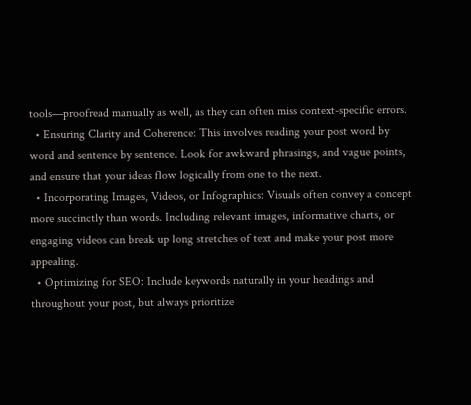tools—proofread manually as well, as they can often miss context-specific errors.
  • Ensuring Clarity and Coherence: This involves reading your post word by word and sentence by sentence. Look for awkward phrasings, and vague points, and ensure that your ideas flow logically from one to the next.
  • Incorporating Images, Videos, or Infographics: Visuals often convey a concept more succinctly than words. Including relevant images, informative charts, or engaging videos can break up long stretches of text and make your post more appealing.
  • Optimizing for SEO: Include keywords naturally in your headings and throughout your post, but always prioritize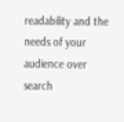readability and the needs of your audience over search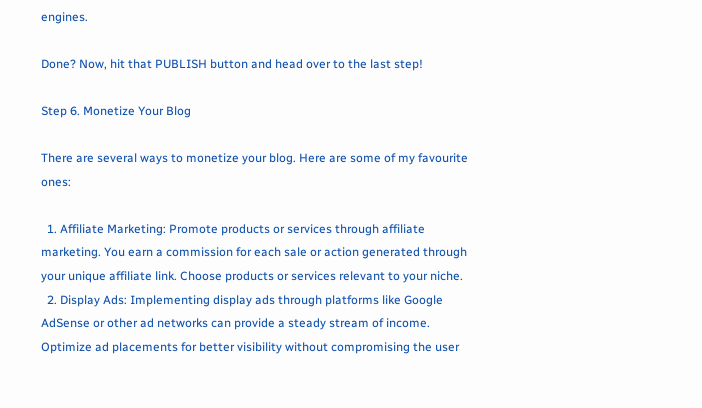engines.

Done? Now, hit that PUBLISH button and head over to the last step!

Step 6. Monetize Your Blog

There are several ways to monetize your blog. Here are some of my favourite ones:

  1. Affiliate Marketing: Promote products or services through affiliate marketing. You earn a commission for each sale or action generated through your unique affiliate link. Choose products or services relevant to your niche.
  2. Display Ads: Implementing display ads through platforms like Google AdSense or other ad networks can provide a steady stream of income. Optimize ad placements for better visibility without compromising the user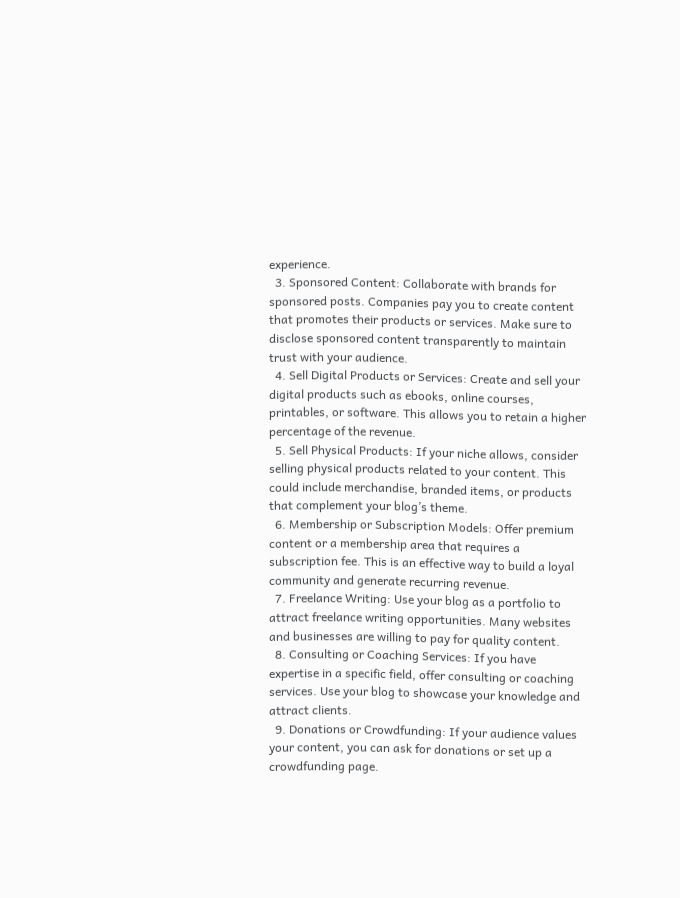experience.
  3. Sponsored Content: Collaborate with brands for sponsored posts. Companies pay you to create content that promotes their products or services. Make sure to disclose sponsored content transparently to maintain trust with your audience.
  4. Sell Digital Products or Services: Create and sell your digital products such as ebooks, online courses, printables, or software. This allows you to retain a higher percentage of the revenue.
  5. Sell Physical Products: If your niche allows, consider selling physical products related to your content. This could include merchandise, branded items, or products that complement your blog’s theme.
  6. Membership or Subscription Models: Offer premium content or a membership area that requires a subscription fee. This is an effective way to build a loyal community and generate recurring revenue.
  7. Freelance Writing: Use your blog as a portfolio to attract freelance writing opportunities. Many websites and businesses are willing to pay for quality content.
  8. Consulting or Coaching Services: If you have expertise in a specific field, offer consulting or coaching services. Use your blog to showcase your knowledge and attract clients.
  9. Donations or Crowdfunding: If your audience values your content, you can ask for donations or set up a crowdfunding page.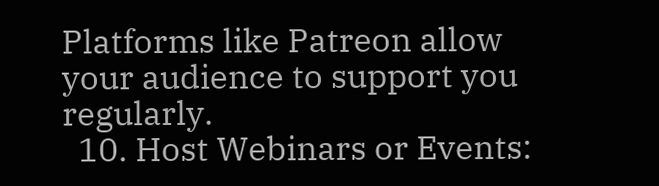Platforms like Patreon allow your audience to support you regularly.
  10. Host Webinars or Events: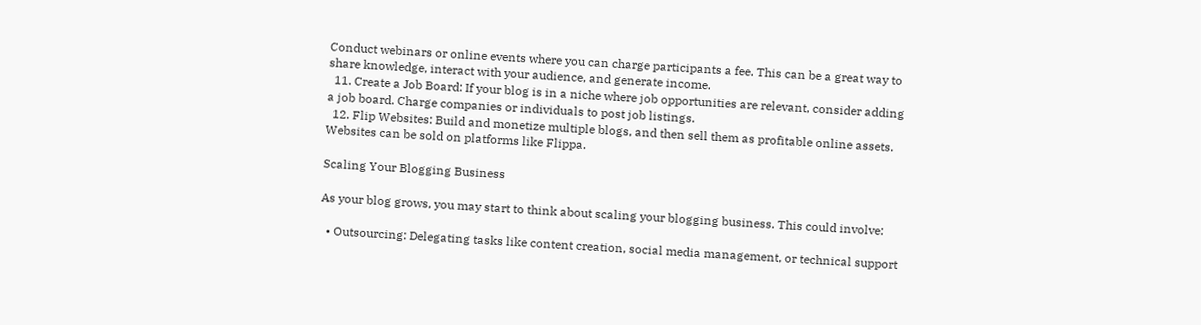Conduct webinars or online events where you can charge participants a fee. This can be a great way to share knowledge, interact with your audience, and generate income.
  11. Create a Job Board: If your blog is in a niche where job opportunities are relevant, consider adding a job board. Charge companies or individuals to post job listings.
  12. Flip Websites: Build and monetize multiple blogs, and then sell them as profitable online assets. Websites can be sold on platforms like Flippa.

Scaling Your Blogging Business

As your blog grows, you may start to think about scaling your blogging business. This could involve:

  • Outsourcing: Delegating tasks like content creation, social media management, or technical support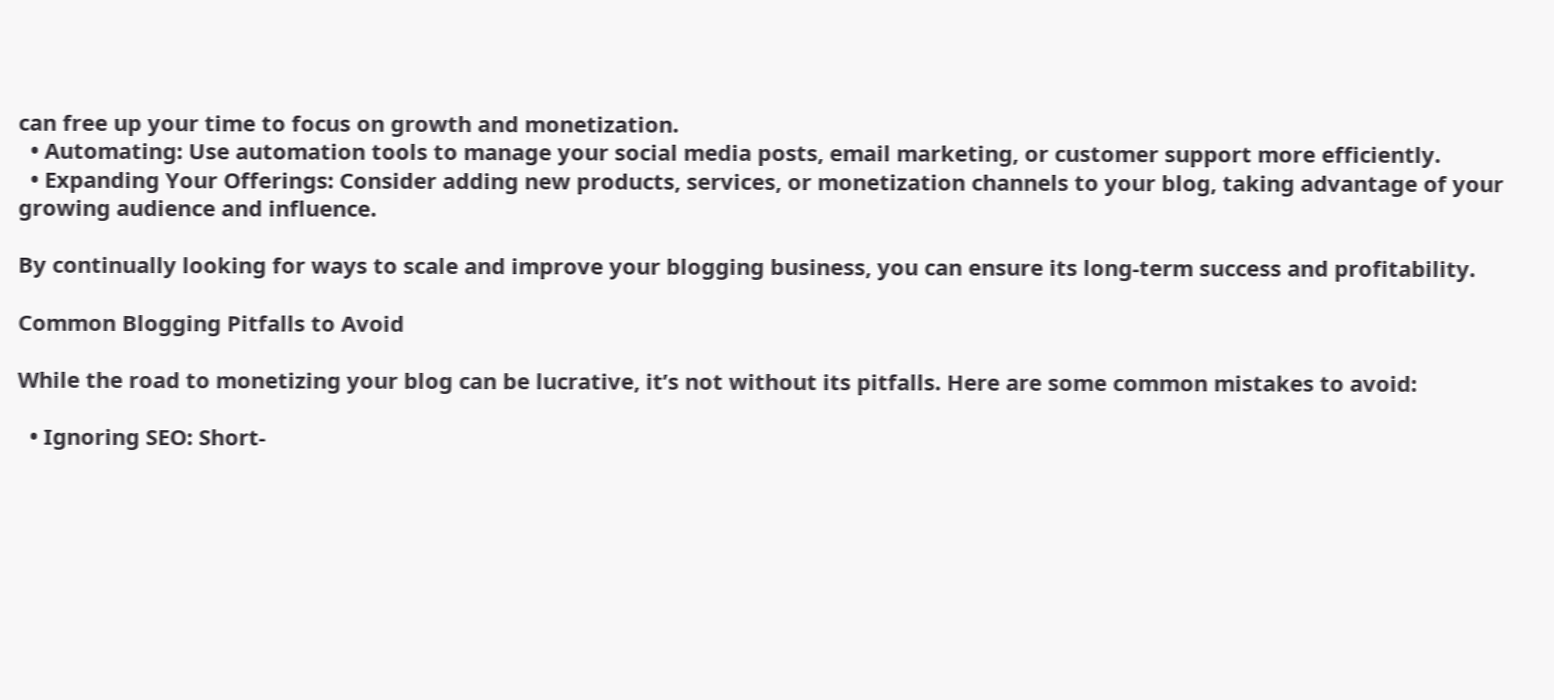can free up your time to focus on growth and monetization.
  • Automating: Use automation tools to manage your social media posts, email marketing, or customer support more efficiently.
  • Expanding Your Offerings: Consider adding new products, services, or monetization channels to your blog, taking advantage of your growing audience and influence.

By continually looking for ways to scale and improve your blogging business, you can ensure its long-term success and profitability.

Common Blogging Pitfalls to Avoid

While the road to monetizing your blog can be lucrative, it’s not without its pitfalls. Here are some common mistakes to avoid:

  • Ignoring SEO: Short-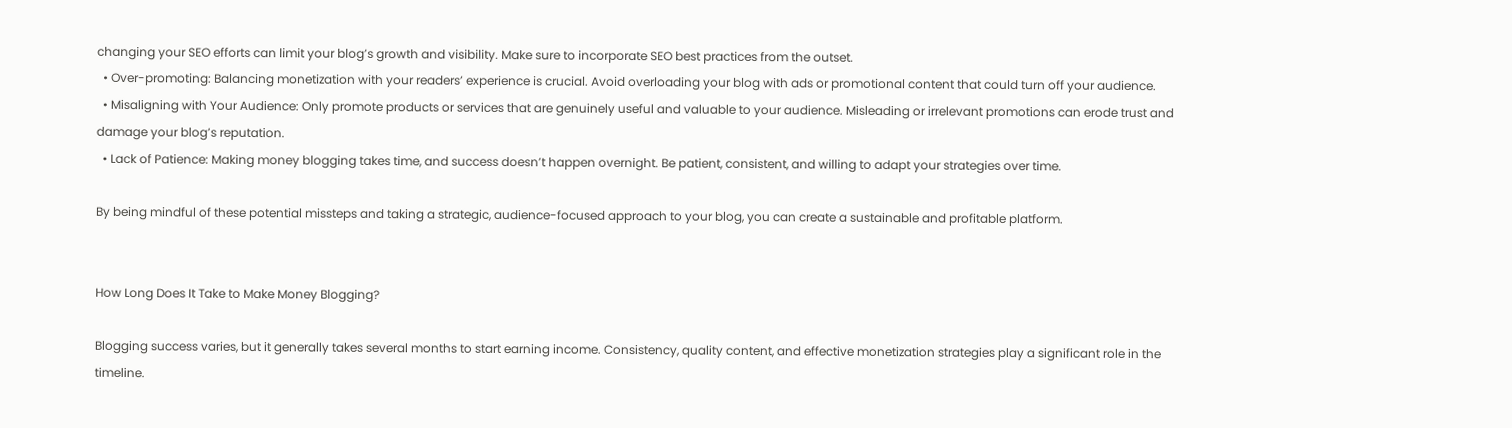changing your SEO efforts can limit your blog’s growth and visibility. Make sure to incorporate SEO best practices from the outset.
  • Over-promoting: Balancing monetization with your readers’ experience is crucial. Avoid overloading your blog with ads or promotional content that could turn off your audience.
  • Misaligning with Your Audience: Only promote products or services that are genuinely useful and valuable to your audience. Misleading or irrelevant promotions can erode trust and damage your blog’s reputation.
  • Lack of Patience: Making money blogging takes time, and success doesn’t happen overnight. Be patient, consistent, and willing to adapt your strategies over time.

By being mindful of these potential missteps and taking a strategic, audience-focused approach to your blog, you can create a sustainable and profitable platform.


How Long Does It Take to Make Money Blogging?

Blogging success varies, but it generally takes several months to start earning income. Consistency, quality content, and effective monetization strategies play a significant role in the timeline.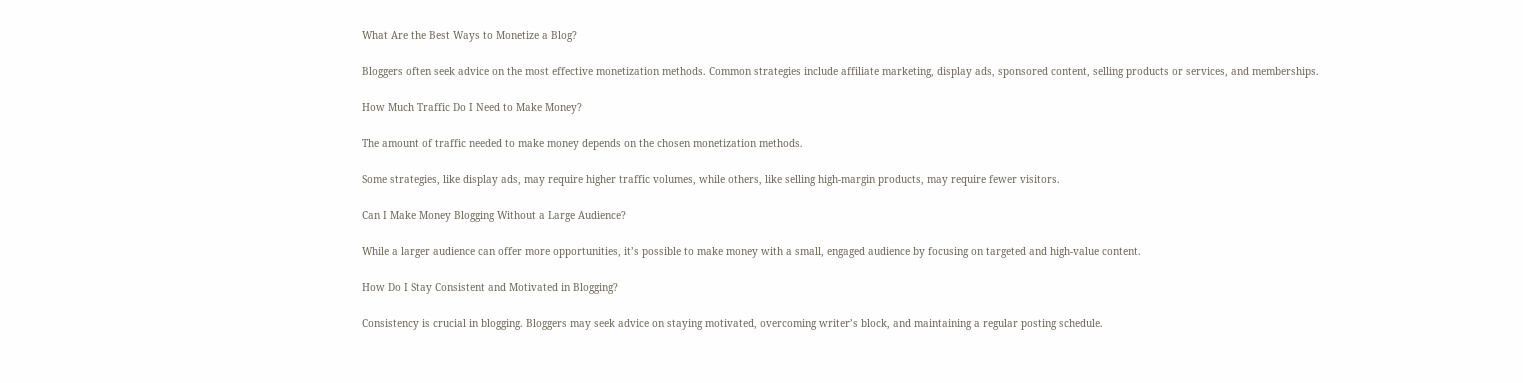What Are the Best Ways to Monetize a Blog?

Bloggers often seek advice on the most effective monetization methods. Common strategies include affiliate marketing, display ads, sponsored content, selling products or services, and memberships.

How Much Traffic Do I Need to Make Money?

The amount of traffic needed to make money depends on the chosen monetization methods.

Some strategies, like display ads, may require higher traffic volumes, while others, like selling high-margin products, may require fewer visitors.

Can I Make Money Blogging Without a Large Audience?

While a larger audience can offer more opportunities, it’s possible to make money with a small, engaged audience by focusing on targeted and high-value content.

How Do I Stay Consistent and Motivated in Blogging?

Consistency is crucial in blogging. Bloggers may seek advice on staying motivated, overcoming writer’s block, and maintaining a regular posting schedule.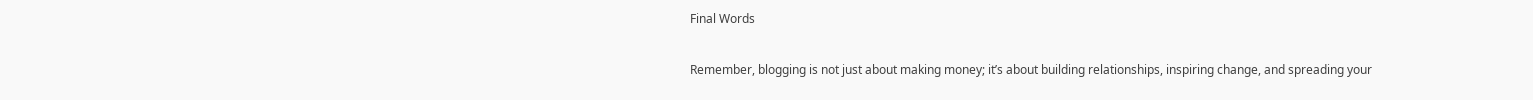Final Words

Remember, blogging is not just about making money; it’s about building relationships, inspiring change, and spreading your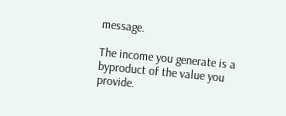message.

The income you generate is a byproduct of the value you provide.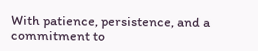With patience, persistence, and a commitment to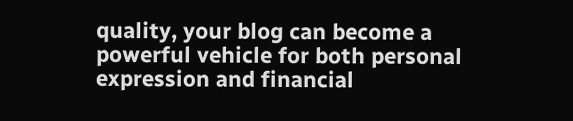quality, your blog can become a powerful vehicle for both personal expression and financial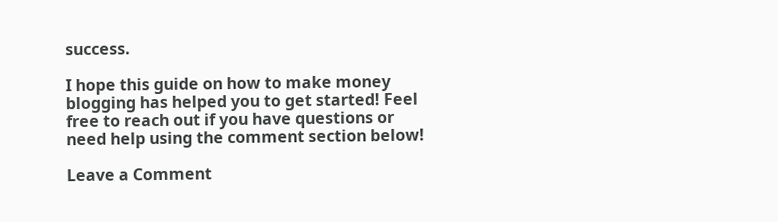success.

I hope this guide on how to make money blogging has helped you to get started! Feel free to reach out if you have questions or need help using the comment section below!

Leave a Comment